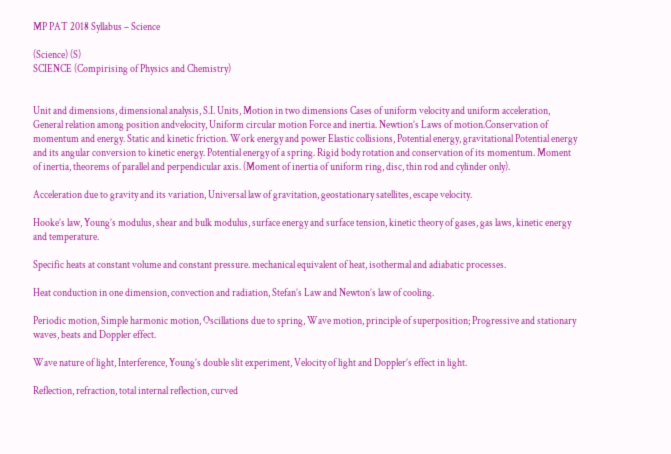MP PAT 2018 Syllabus – Science

(Science) (S)
SCIENCE (Compirising of Physics and Chemistry)


Unit and dimensions, dimensional analysis, S.I. Units, Motion in two dimensions Cases of uniform velocity and uniform acceleration, General relation among position andvelocity, Uniform circular motion Force and inertia. Newtion’s Laws of motion.Conservation of momentum and energy. Static and kinetic friction. Work energy and power Elastic collisions, Potential energy, gravitational Potential energy and its angular conversion to kinetic energy. Potential energy of a spring. Rigid body rotation and conservation of its momentum. Moment of inertia, theorems of parallel and perpendicular axis. (Moment of inertia of uniform ring, disc, thin rod and cylinder only).

Acceleration due to gravity and its variation, Universal law of gravitation, geostationary satellites, escape velocity.

Hooke’s law, Young’s modulus, shear and bulk modulus, surface energy and surface tension, kinetic theory of gases, gas laws, kinetic energy and temperature.

Specific heats at constant volume and constant pressure. mechanical equivalent of heat, isothermal and adiabatic processes.

Heat conduction in one dimension, convection and radiation, Stefan’s Law and Newton’s law of cooling.

Periodic motion, Simple harmonic motion, Oscillations due to spring, Wave motion, principle of superposition; Progressive and stationary waves, beats and Doppler effect.

Wave nature of light, Interference, Young’s double slit experiment, Velocity of light and Doppler’s effect in light.

Reflection, refraction, total internal reflection, curved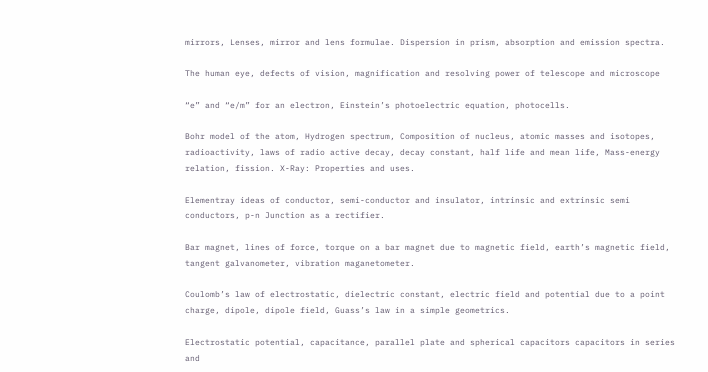mirrors, Lenses, mirror and lens formulae. Dispersion in prism, absorption and emission spectra.

The human eye, defects of vision, magnification and resolving power of telescope and microscope

“e” and “e/m” for an electron, Einstein’s photoelectric equation, photocells.

Bohr model of the atom, Hydrogen spectrum, Composition of nucleus, atomic masses and isotopes, radioactivity, laws of radio active decay, decay constant, half life and mean life, Mass-energy relation, fission. X-Ray: Properties and uses.

Elementray ideas of conductor, semi-conductor and insulator, intrinsic and extrinsic semi conductors, p-n Junction as a rectifier.

Bar magnet, lines of force, torque on a bar magnet due to magnetic field, earth’s magnetic field, tangent galvanometer, vibration maganetometer.

Coulomb’s law of electrostatic, dielectric constant, electric field and potential due to a point charge, dipole, dipole field, Guass’s law in a simple geometrics.

Electrostatic potential, capacitance, parallel plate and spherical capacitors capacitors in series and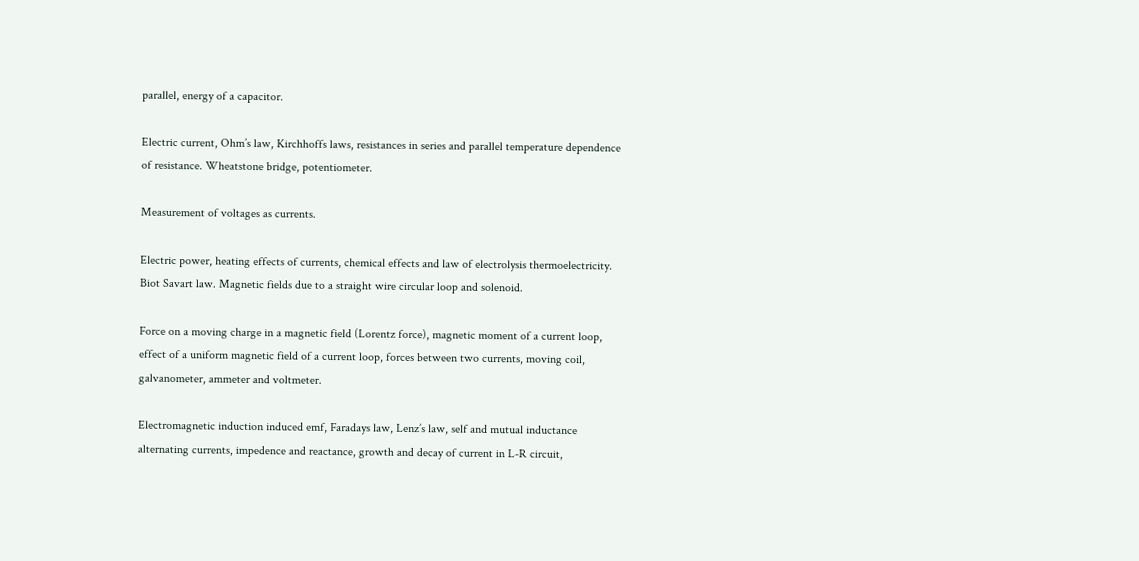parallel, energy of a capacitor.

Electric current, Ohm’s law, Kirchhoffs laws, resistances in series and parallel temperature dependence of resistance. Wheatstone bridge, potentiometer.

Measurement of voltages as currents.

Electric power, heating effects of currents, chemical effects and law of electrolysis thermoelectricity. Biot Savart law. Magnetic fields due to a straight wire circular loop and solenoid.

Force on a moving charge in a magnetic field (Lorentz force), magnetic moment of a current loop, effect of a uniform magnetic field of a current loop, forces between two currents, moving coil, galvanometer, ammeter and voltmeter.

Electromagnetic induction induced emf, Faradays law, Lenz’s law, self and mutual inductance alternating currents, impedence and reactance, growth and decay of current in L-R circuit,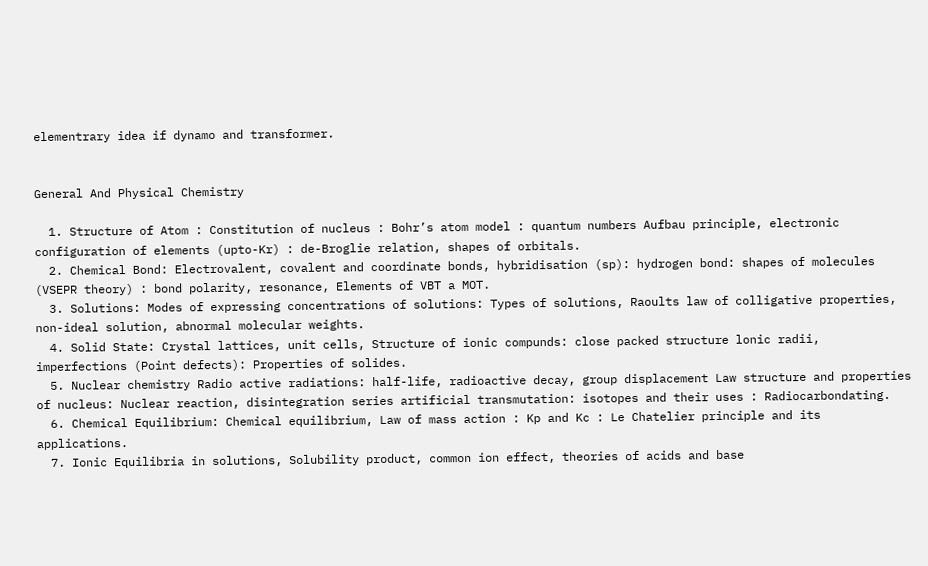elementrary idea if dynamo and transformer.


General And Physical Chemistry

  1. Structure of Atom : Constitution of nucleus : Bohr’s atom model : quantum numbers Aufbau principle, electronic configuration of elements (upto-Kr) : de-Broglie relation, shapes of orbitals.
  2. Chemical Bond: Electrovalent, covalent and coordinate bonds, hybridisation (sp): hydrogen bond: shapes of molecules (VSEPR theory) : bond polarity, resonance, Elements of VBT a MOT.
  3. Solutions: Modes of expressing concentrations of solutions: Types of solutions, Raoults law of colligative properties, non-ideal solution, abnormal molecular weights.
  4. Solid State: Crystal lattices, unit cells, Structure of ionic compunds: close packed structure lonic radii, imperfections (Point defects): Properties of solides.
  5. Nuclear chemistry Radio active radiations: half-life, radioactive decay, group displacement Law structure and properties of nucleus: Nuclear reaction, disintegration series artificial transmutation: isotopes and their uses : Radiocarbondating.
  6. Chemical Equilibrium: Chemical equilibrium, Law of mass action : Kp and Kc : Le Chatelier principle and its applications.
  7. Ionic Equilibria in solutions, Solubility product, common ion effect, theories of acids and base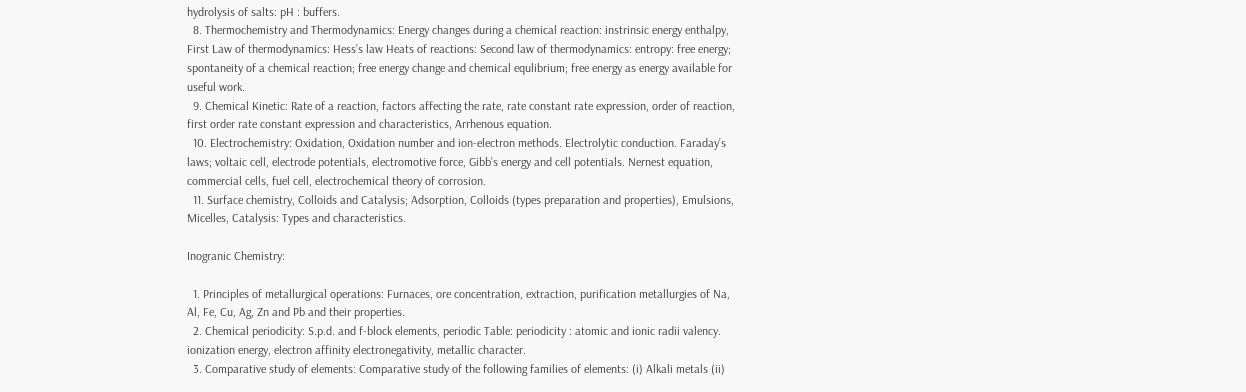hydrolysis of salts: pH : buffers.
  8. Thermochemistry and Thermodynamics: Energy changes during a chemical reaction: instrinsic energy enthalpy, First Law of thermodynamics: Hess’s law Heats of reactions: Second law of thermodynamics: entropy: free energy; spontaneity of a chemical reaction; free energy change and chemical equlibrium; free energy as energy available for useful work.
  9. Chemical Kinetic: Rate of a reaction, factors affecting the rate, rate constant rate expression, order of reaction, first order rate constant expression and characteristics, Arrhenous equation.
  10. Electrochemistry: Oxidation, Oxidation number and ion-electron methods. Electrolytic conduction. Faraday’s laws; voltaic cell, electrode potentials, electromotive force, Gibb’s energy and cell potentials. Nernest equation, commercial cells, fuel cell, electrochemical theory of corrosion.
  11. Surface chemistry, Colloids and Catalysis; Adsorption, Colloids (types preparation and properties), Emulsions, Micelles, Catalysis: Types and characteristics.

Inogranic Chemistry:

  1. Principles of metallurgical operations: Furnaces, ore concentration, extraction, purification metallurgies of Na, Al, Fe, Cu, Ag, Zn and Pb and their properties.
  2. Chemical periodicity: S.p.d. and f-block elements, periodic Table: periodicity : atomic and ionic radii valency. ionization energy, electron affinity electronegativity, metallic character.
  3. Comparative study of elements: Comparative study of the following families of elements: (i) Alkali metals (ii)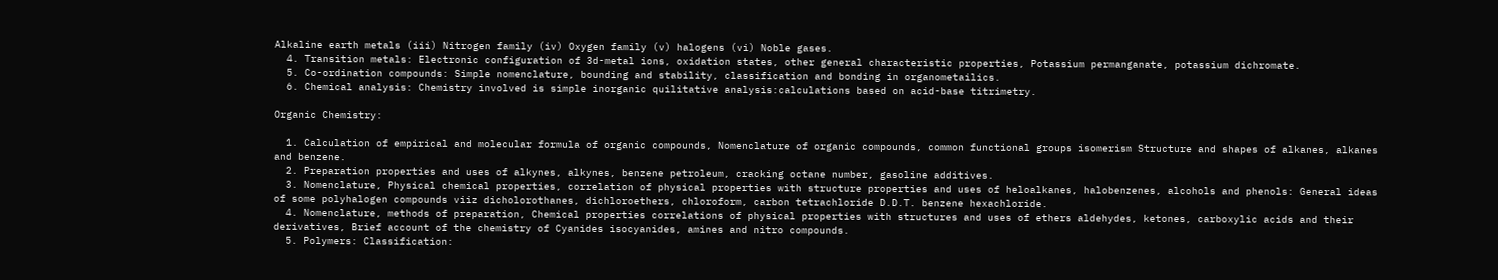Alkaline earth metals (iii) Nitrogen family (iv) Oxygen family (v) halogens (vi) Noble gases.
  4. Transition metals: Electronic configuration of 3d-metal ions, oxidation states, other general characteristic properties, Potassium permanganate, potassium dichromate.
  5. Co-ordination compounds: Simple nomenclature, bounding and stability, classification and bonding in organometailics.
  6. Chemical analysis: Chemistry involved is simple inorganic quilitative analysis:calculations based on acid-base titrimetry.

Organic Chemistry:

  1. Calculation of empirical and molecular formula of organic compounds, Nomenclature of organic compounds, common functional groups isomerism Structure and shapes of alkanes, alkanes and benzene.
  2. Preparation properties and uses of alkynes, alkynes, benzene petroleum, cracking octane number, gasoline additives.
  3. Nomenclature, Physical chemical properties, correlation of physical properties with structure properties and uses of heloalkanes, halobenzenes, alcohols and phenols: General ideas of some polyhalogen compounds viiz dicholorothanes, dichloroethers, chloroform, carbon tetrachloride D.D.T. benzene hexachloride.
  4. Nomenclature, methods of preparation, Chemical properties correlations of physical properties with structures and uses of ethers aldehydes, ketones, carboxylic acids and their derivatives, Brief account of the chemistry of Cyanides isocyanides, amines and nitro compounds.
  5. Polymers: Classification: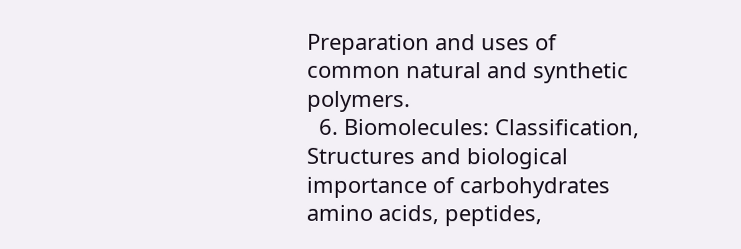Preparation and uses of common natural and synthetic polymers.
  6. Biomolecules: Classification, Structures and biological importance of carbohydrates amino acids, peptides,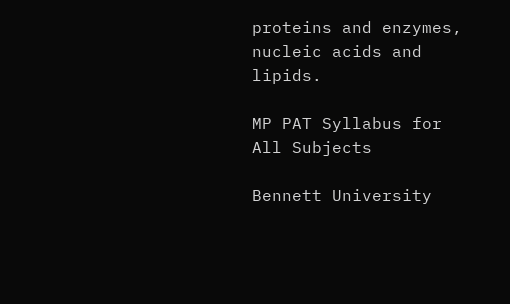proteins and enzymes, nucleic acids and lipids.

MP PAT Syllabus for All Subjects

Bennett University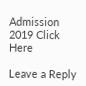Admission 2019 Click Here

Leave a Reply